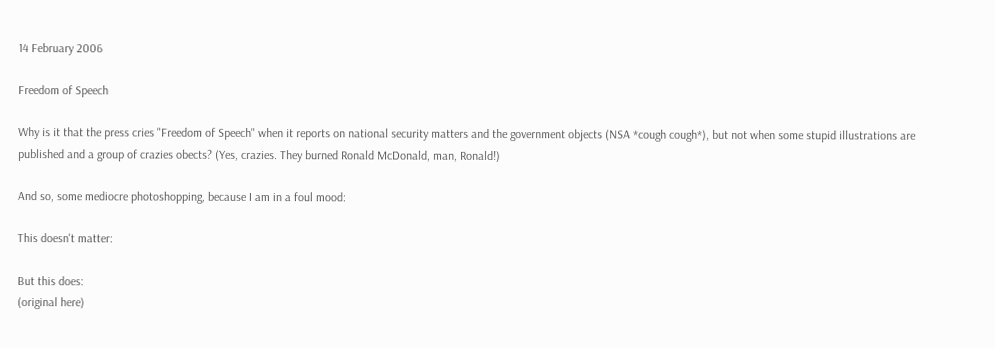14 February 2006

Freedom of Speech

Why is it that the press cries "Freedom of Speech" when it reports on national security matters and the government objects (NSA *cough cough*), but not when some stupid illustrations are published and a group of crazies obects? (Yes, crazies. They burned Ronald McDonald, man, Ronald!)

And so, some mediocre photoshopping, because I am in a foul mood:

This doesn't matter:

But this does:
(original here)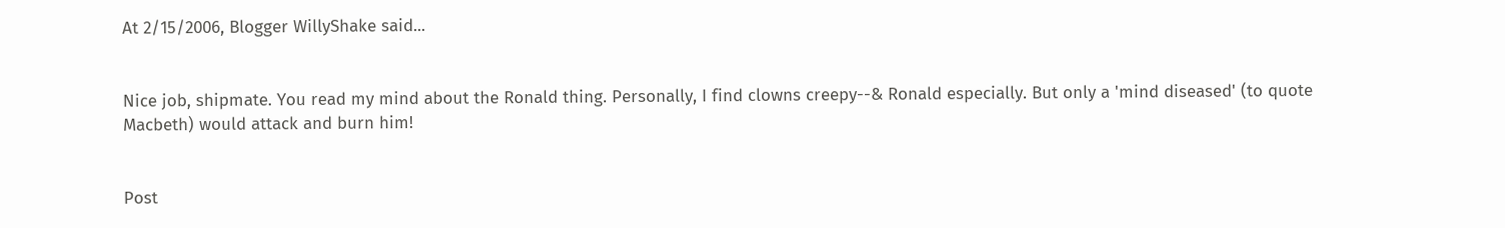At 2/15/2006, Blogger WillyShake said...


Nice job, shipmate. You read my mind about the Ronald thing. Personally, I find clowns creepy--& Ronald especially. But only a 'mind diseased' (to quote Macbeth) would attack and burn him!


Post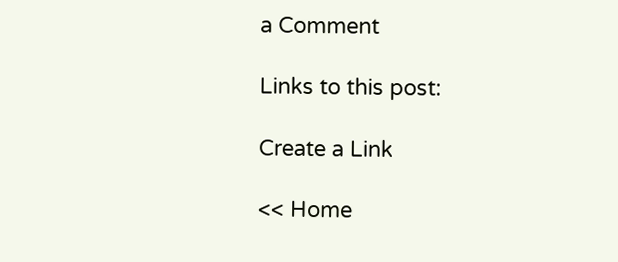a Comment

Links to this post:

Create a Link

<< Home